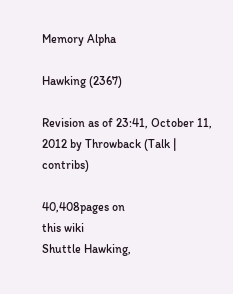Memory Alpha

Hawking (2367)

Revision as of 23:41, October 11, 2012 by Throwback (Talk | contribs)

40,408pages on
this wiki
Shuttle Hawking,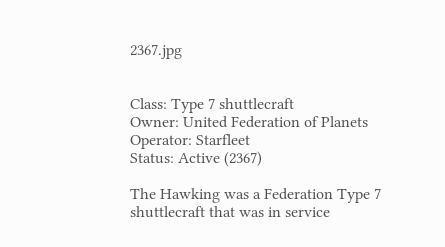2367.jpg


Class: Type 7 shuttlecraft
Owner: United Federation of Planets
Operator: Starfleet
Status: Active (2367)

The Hawking was a Federation Type 7 shuttlecraft that was in service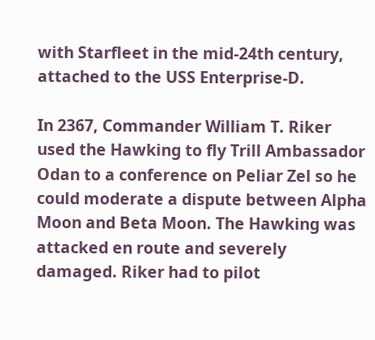with Starfleet in the mid-24th century, attached to the USS Enterprise-D.

In 2367, Commander William T. Riker used the Hawking to fly Trill Ambassador Odan to a conference on Peliar Zel so he could moderate a dispute between Alpha Moon and Beta Moon. The Hawking was attacked en route and severely damaged. Riker had to pilot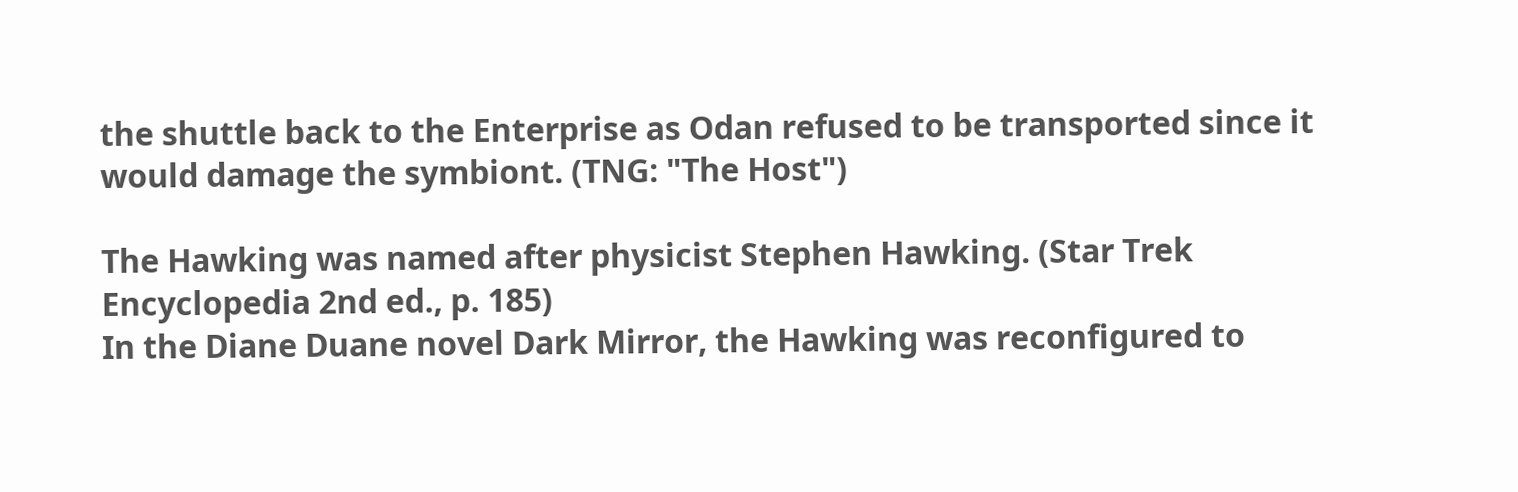the shuttle back to the Enterprise as Odan refused to be transported since it would damage the symbiont. (TNG: "The Host")

The Hawking was named after physicist Stephen Hawking. (Star Trek Encyclopedia 2nd ed., p. 185)
In the Diane Duane novel Dark Mirror, the Hawking was reconfigured to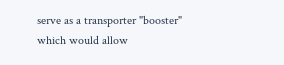serve as a transporter "booster" which would allow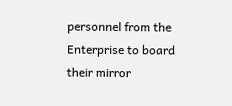personnel from the Enterprise to board their mirror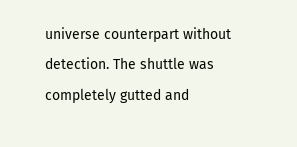universe counterpart without detection. The shuttle was completely gutted and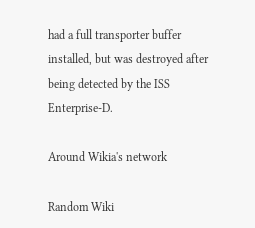had a full transporter buffer installed, but was destroyed after being detected by the ISS Enterprise-D.

Around Wikia's network

Random Wiki